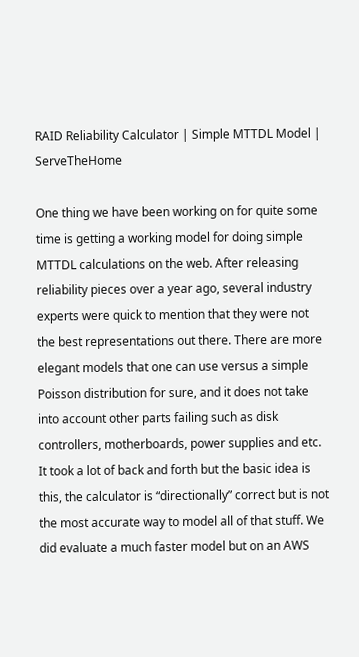RAID Reliability Calculator | Simple MTTDL Model | ServeTheHome

One thing we have been working on for quite some time is getting a working model for doing simple MTTDL calculations on the web. After releasing reliability pieces over a year ago, several industry experts were quick to mention that they were not the best representations out there. There are more elegant models that one can use versus a simple Poisson distribution for sure, and it does not take into account other parts failing such as disk controllers, motherboards, power supplies and etc. It took a lot of back and forth but the basic idea is this, the calculator is “directionally” correct but is not the most accurate way to model all of that stuff. We did evaluate a much faster model but on an AWS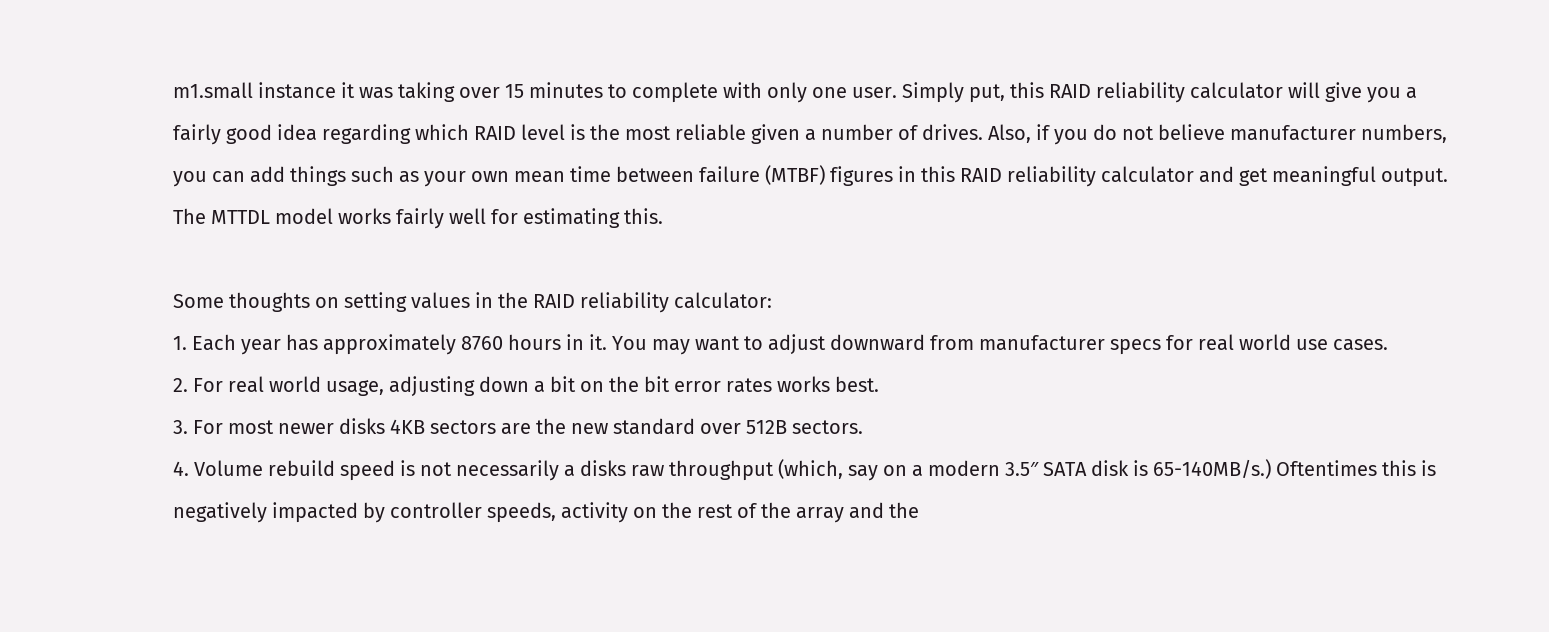m1.small instance it was taking over 15 minutes to complete with only one user. Simply put, this RAID reliability calculator will give you a fairly good idea regarding which RAID level is the most reliable given a number of drives. Also, if you do not believe manufacturer numbers, you can add things such as your own mean time between failure (MTBF) figures in this RAID reliability calculator and get meaningful output. The MTTDL model works fairly well for estimating this.

Some thoughts on setting values in the RAID reliability calculator:
1. Each year has approximately 8760 hours in it. You may want to adjust downward from manufacturer specs for real world use cases.
2. For real world usage, adjusting down a bit on the bit error rates works best.
3. For most newer disks 4KB sectors are the new standard over 512B sectors.
4. Volume rebuild speed is not necessarily a disks raw throughput (which, say on a modern 3.5″ SATA disk is 65-140MB/s.) Oftentimes this is negatively impacted by controller speeds, activity on the rest of the array and the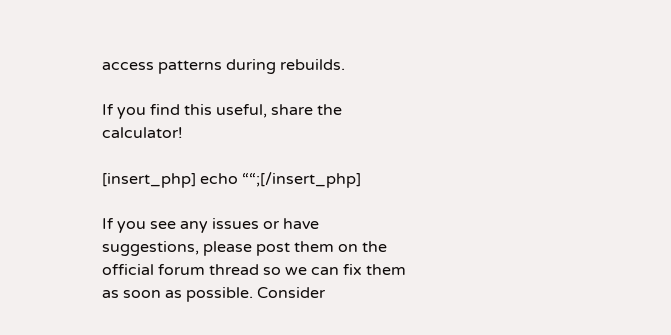access patterns during rebuilds.

If you find this useful, share the calculator!

[insert_php] echo ““;[/insert_php]

If you see any issues or have suggestions, please post them on the official forum thread so we can fix them as soon as possible. Consider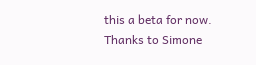this a beta for now.
Thanks to Simone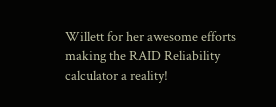Willett for her awesome efforts making the RAID Reliability calculator a reality!